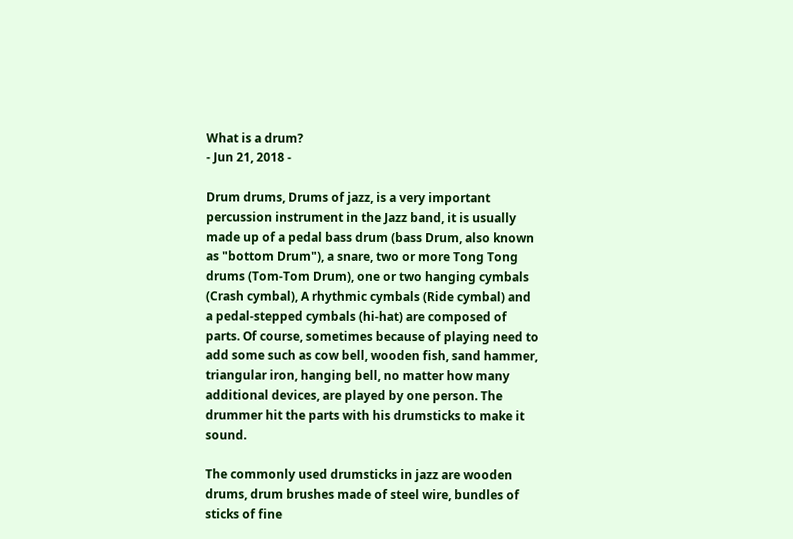What is a drum?
- Jun 21, 2018 -

Drum drums, Drums of jazz, is a very important percussion instrument in the Jazz band, it is usually made up of a pedal bass drum (bass Drum, also known as "bottom Drum"), a snare, two or more Tong Tong drums (Tom-Tom Drum), one or two hanging cymbals (Crash cymbal), A rhythmic cymbals (Ride cymbal) and a pedal-stepped cymbals (hi-hat) are composed of parts. Of course, sometimes because of playing need to add some such as cow bell, wooden fish, sand hammer, triangular iron, hanging bell, no matter how many additional devices, are played by one person. The drummer hit the parts with his drumsticks to make it sound.

The commonly used drumsticks in jazz are wooden drums, drum brushes made of steel wire, bundles of sticks of fine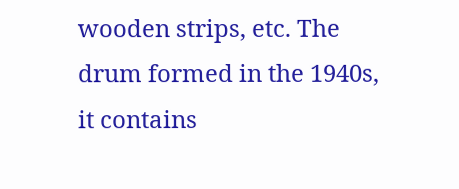wooden strips, etc. The drum formed in the 1940s, it contains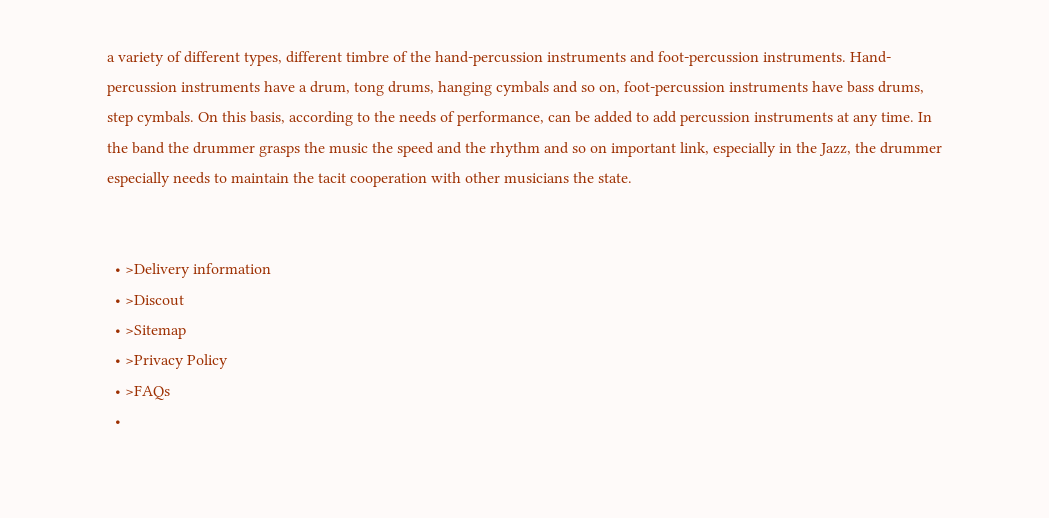a variety of different types, different timbre of the hand-percussion instruments and foot-percussion instruments. Hand-percussion instruments have a drum, tong drums, hanging cymbals and so on, foot-percussion instruments have bass drums, step cymbals. On this basis, according to the needs of performance, can be added to add percussion instruments at any time. In the band the drummer grasps the music the speed and the rhythm and so on important link, especially in the Jazz, the drummer especially needs to maintain the tacit cooperation with other musicians the state.


  • >Delivery information
  • >Discout
  • >Sitemap
  • >Privacy Policy
  • >FAQs
  •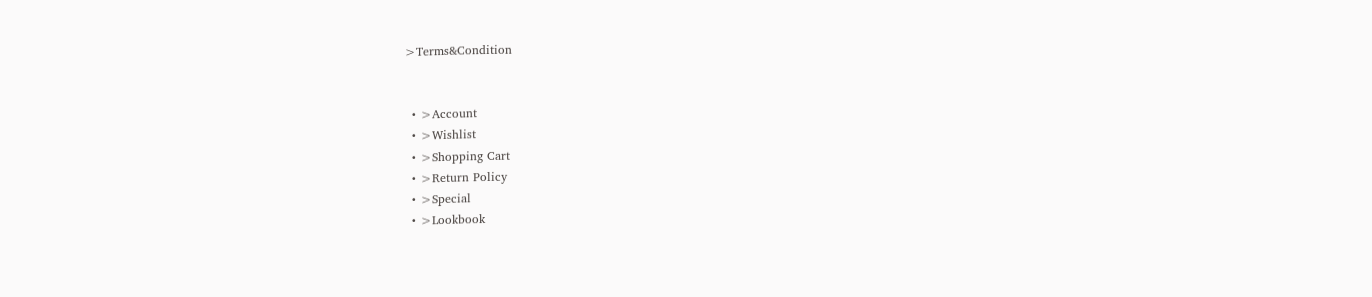>Terms&Condition


  • >Account
  • >Wishlist
  • >Shopping Cart
  • >Return Policy
  • >Special
  • >Lookbook